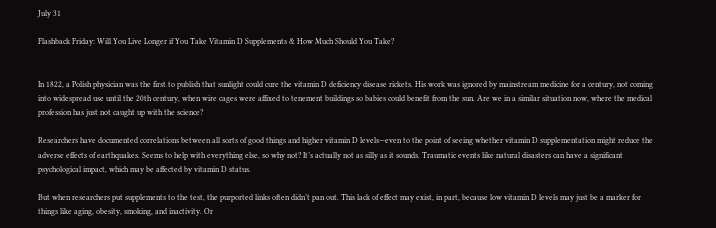July 31

Flashback Friday: Will You Live Longer if You Take Vitamin D Supplements & How Much Should You Take?


In 1822, a Polish physician was the first to publish that sunlight could cure the vitamin D deficiency disease rickets. His work was ignored by mainstream medicine for a century, not coming into widespread use until the 20th century, when wire cages were affixed to tenement buildings so babies could benefit from the sun. Are we in a similar situation now, where the medical profession has just not caught up with the science?

Researchers have documented correlations between all sorts of good things and higher vitamin D levels—even to the point of seeing whether vitamin D supplementation might reduce the adverse effects of earthquakes. Seems to help with everything else, so why not? It’s actually not as silly as it sounds. Traumatic events like natural disasters can have a significant psychological impact, which may be affected by vitamin D status.

But when researchers put supplements to the test, the purported links often didn’t pan out. This lack of effect may exist, in part, because low vitamin D levels may just be a marker for things like aging, obesity, smoking, and inactivity. Or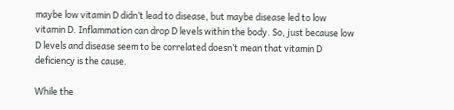maybe low vitamin D didn’t lead to disease, but maybe disease led to low vitamin D. Inflammation can drop D levels within the body. So, just because low D levels and disease seem to be correlated doesn’t mean that vitamin D deficiency is the cause.

While the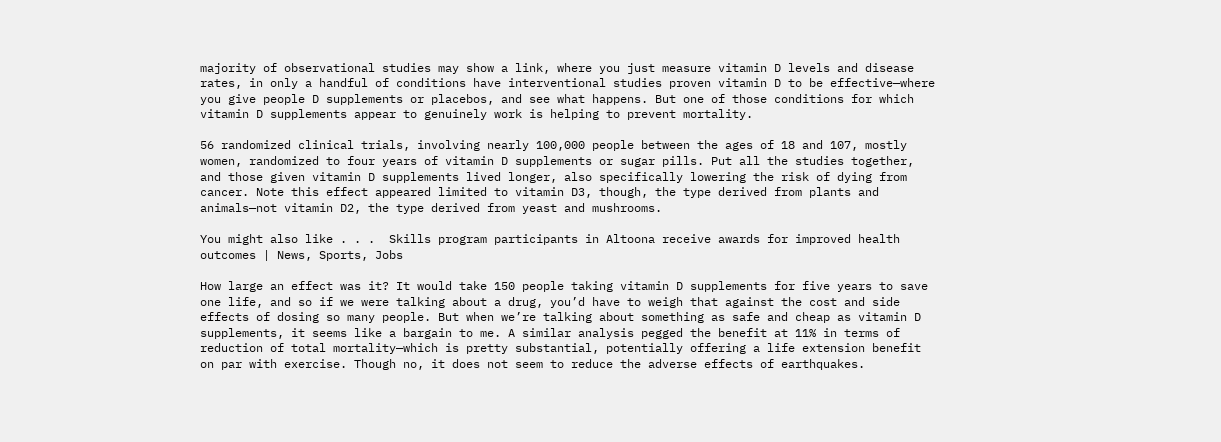majority of observational studies may show a link, where you just measure vitamin D levels and disease rates, in only a handful of conditions have interventional studies proven vitamin D to be effective—where you give people D supplements or placebos, and see what happens. But one of those conditions for which vitamin D supplements appear to genuinely work is helping to prevent mortality.

56 randomized clinical trials, involving nearly 100,000 people between the ages of 18 and 107, mostly women, randomized to four years of vitamin D supplements or sugar pills. Put all the studies together, and those given vitamin D supplements lived longer, also specifically lowering the risk of dying from cancer. Note this effect appeared limited to vitamin D3, though, the type derived from plants and animals—not vitamin D2, the type derived from yeast and mushrooms.

You might also like . . .  Skills program participants in Altoona receive awards for improved health outcomes | News, Sports, Jobs

How large an effect was it? It would take 150 people taking vitamin D supplements for five years to save one life, and so if we were talking about a drug, you’d have to weigh that against the cost and side effects of dosing so many people. But when we’re talking about something as safe and cheap as vitamin D supplements, it seems like a bargain to me. A similar analysis pegged the benefit at 11% in terms of reduction of total mortality—which is pretty substantial, potentially offering a life extension benefit on par with exercise. Though no, it does not seem to reduce the adverse effects of earthquakes.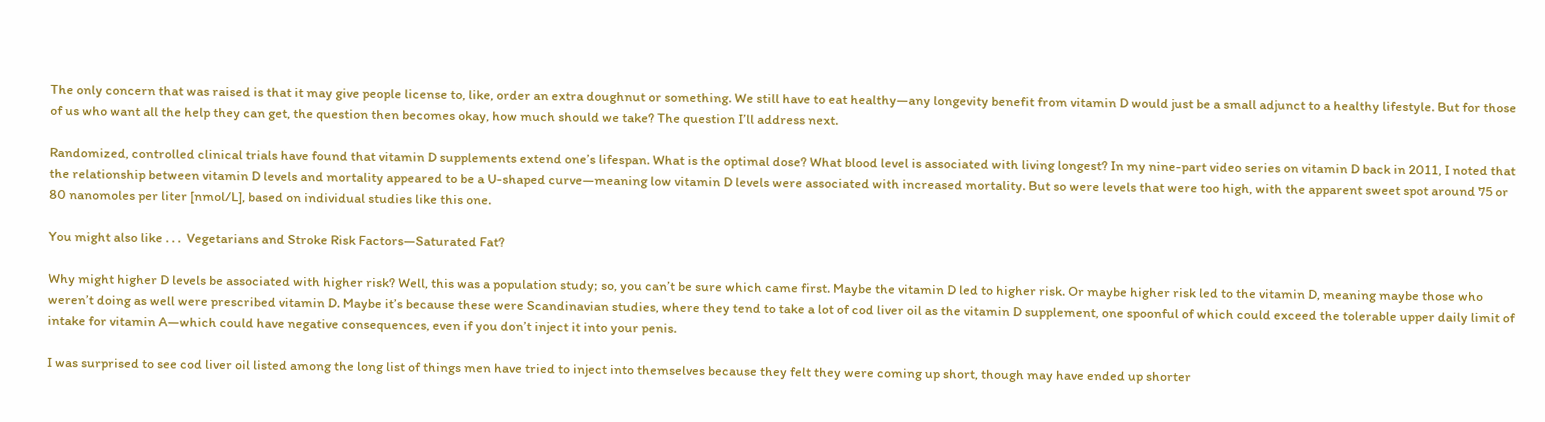The only concern that was raised is that it may give people license to, like, order an extra doughnut or something. We still have to eat healthy—any longevity benefit from vitamin D would just be a small adjunct to a healthy lifestyle. But for those of us who want all the help they can get, the question then becomes okay, how much should we take? The question I’ll address next.

Randomized, controlled clinical trials have found that vitamin D supplements extend one’s lifespan. What is the optimal dose? What blood level is associated with living longest? In my nine-part video series on vitamin D back in 2011, I noted that the relationship between vitamin D levels and mortality appeared to be a U-shaped curve—meaning low vitamin D levels were associated with increased mortality. But so were levels that were too high, with the apparent sweet spot around 75 or 80 nanomoles per liter [nmol/L], based on individual studies like this one.

You might also like . . .  Vegetarians and Stroke Risk Factors—Saturated Fat?

Why might higher D levels be associated with higher risk? Well, this was a population study; so, you can’t be sure which came first. Maybe the vitamin D led to higher risk. Or maybe higher risk led to the vitamin D, meaning maybe those who weren’t doing as well were prescribed vitamin D. Maybe it’s because these were Scandinavian studies, where they tend to take a lot of cod liver oil as the vitamin D supplement, one spoonful of which could exceed the tolerable upper daily limit of intake for vitamin A—which could have negative consequences, even if you don’t inject it into your penis.

I was surprised to see cod liver oil listed among the long list of things men have tried to inject into themselves because they felt they were coming up short, though may have ended up shorter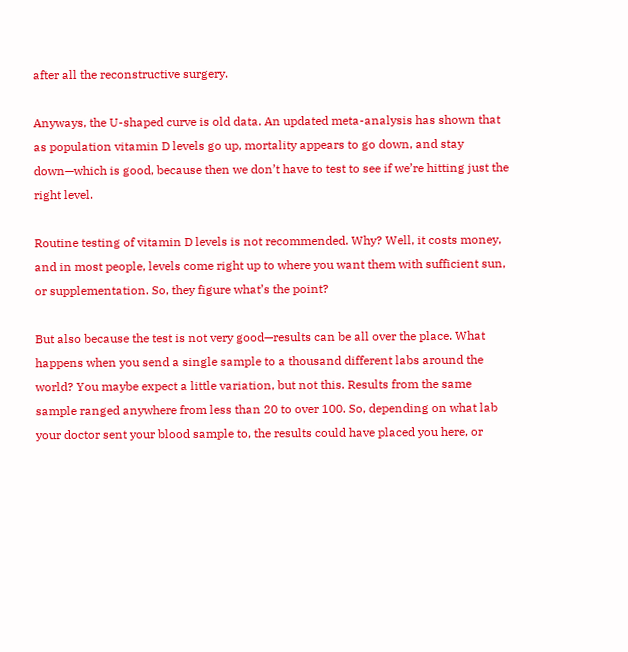after all the reconstructive surgery.

Anyways, the U-shaped curve is old data. An updated meta-analysis has shown that as population vitamin D levels go up, mortality appears to go down, and stay down—which is good, because then we don’t have to test to see if we’re hitting just the right level.

Routine testing of vitamin D levels is not recommended. Why? Well, it costs money, and in most people, levels come right up to where you want them with sufficient sun, or supplementation. So, they figure what’s the point?

But also because the test is not very good—results can be all over the place. What happens when you send a single sample to a thousand different labs around the world? You maybe expect a little variation, but not this. Results from the same sample ranged anywhere from less than 20 to over 100. So, depending on what lab your doctor sent your blood sample to, the results could have placed you here, or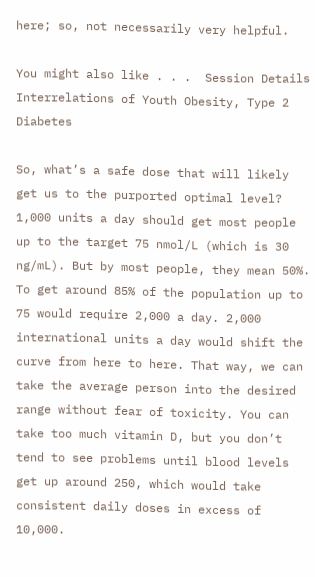here; so, not necessarily very helpful.

You might also like . . .  Session Details Interrelations of Youth Obesity, Type 2 Diabetes

So, what’s a safe dose that will likely get us to the purported optimal level? 1,000 units a day should get most people up to the target 75 nmol/L (which is 30 ng/mL). But by most people, they mean 50%. To get around 85% of the population up to 75 would require 2,000 a day. 2,000 international units a day would shift the curve from here to here. That way, we can take the average person into the desired range without fear of toxicity. You can take too much vitamin D, but you don’t tend to see problems until blood levels get up around 250, which would take consistent daily doses in excess of 10,000.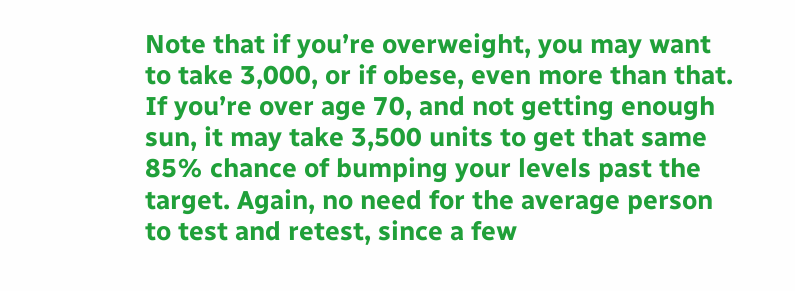Note that if you’re overweight, you may want to take 3,000, or if obese, even more than that. If you’re over age 70, and not getting enough sun, it may take 3,500 units to get that same 85% chance of bumping your levels past the target. Again, no need for the average person to test and retest, since a few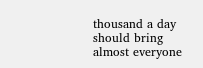thousand a day should bring almost everyone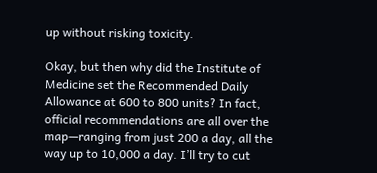up without risking toxicity.

Okay, but then why did the Institute of Medicine set the Recommended Daily Allowance at 600 to 800 units? In fact, official recommendations are all over the map—ranging from just 200 a day, all the way up to 10,000 a day. I’ll try to cut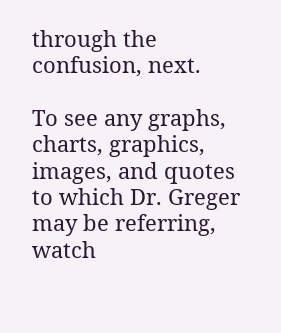through the confusion, next.

To see any graphs, charts, graphics, images, and quotes to which Dr. Greger may be referring, watch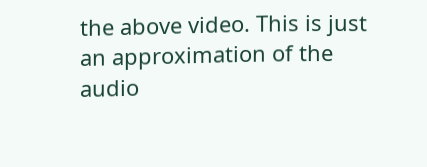the above video. This is just an approximation of the audio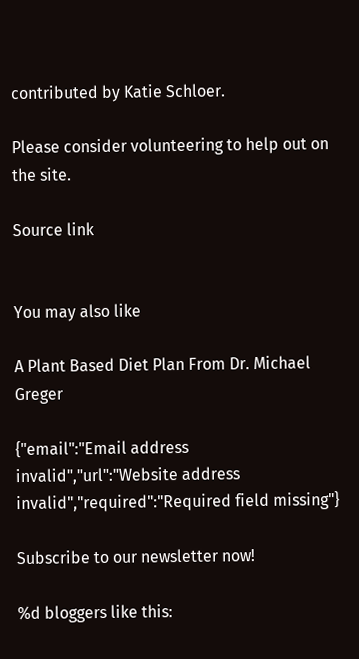contributed by Katie Schloer.

Please consider volunteering to help out on the site.

Source link


You may also like

A Plant Based Diet Plan From Dr. Michael Greger

{"email":"Email address invalid","url":"Website address invalid","required":"Required field missing"}

Subscribe to our newsletter now!

%d bloggers like this: